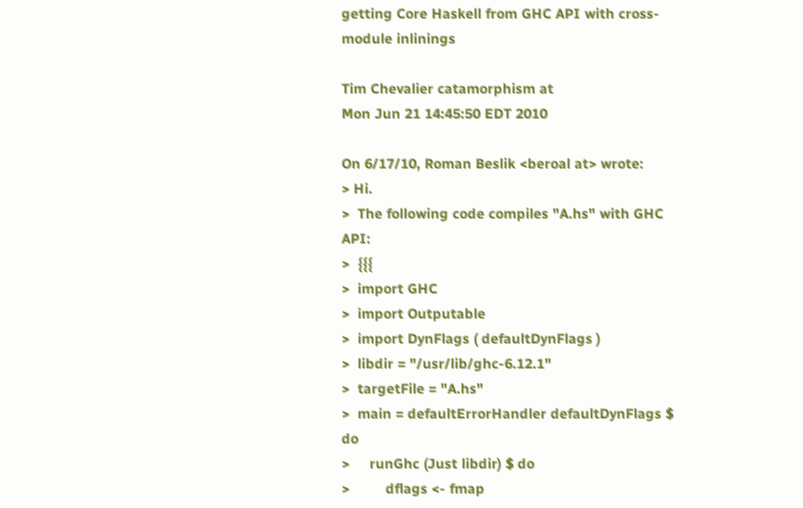getting Core Haskell from GHC API with cross-module inlinings

Tim Chevalier catamorphism at
Mon Jun 21 14:45:50 EDT 2010

On 6/17/10, Roman Beslik <beroal at> wrote:
> Hi.
>  The following code compiles "A.hs" with GHC API:
>  {{{
>  import GHC
>  import Outputable
>  import DynFlags ( defaultDynFlags )
>  libdir = "/usr/lib/ghc-6.12.1"
>  targetFile = "A.hs"
>  main = defaultErrorHandler defaultDynFlags $ do
>     runGhc (Just libdir) $ do
>         dflags <- fmap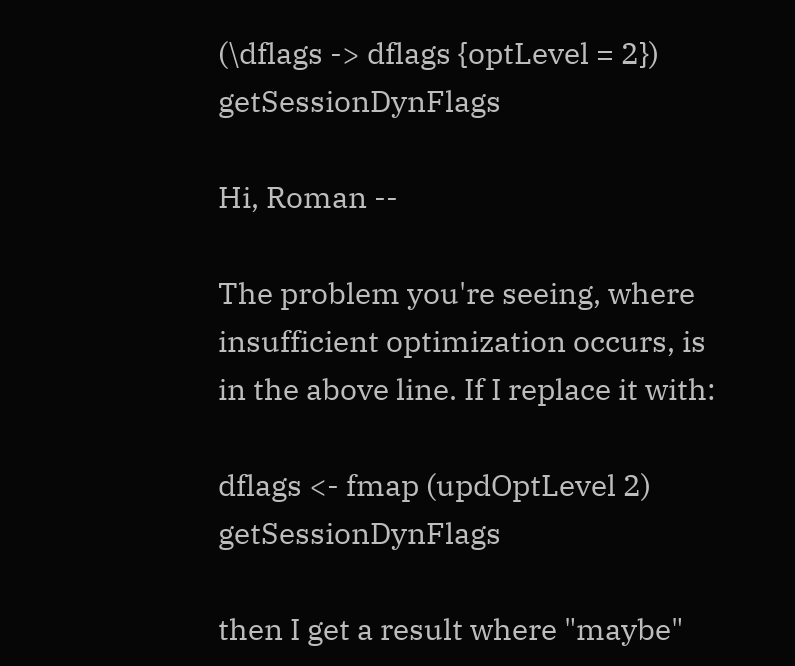(\dflags -> dflags {optLevel = 2}) getSessionDynFlags

Hi, Roman --

The problem you're seeing, where insufficient optimization occurs, is
in the above line. If I replace it with:

dflags <- fmap (updOptLevel 2) getSessionDynFlags

then I get a result where "maybe"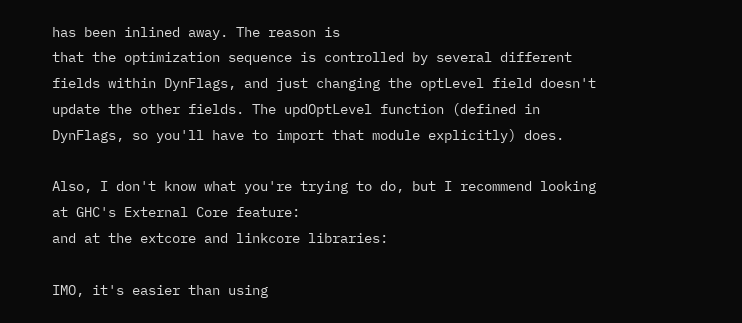has been inlined away. The reason is
that the optimization sequence is controlled by several different
fields within DynFlags, and just changing the optLevel field doesn't
update the other fields. The updOptLevel function (defined in
DynFlags, so you'll have to import that module explicitly) does.

Also, I don't know what you're trying to do, but I recommend looking
at GHC's External Core feature:
and at the extcore and linkcore libraries:

IMO, it's easier than using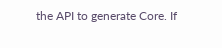the API to generate Core. If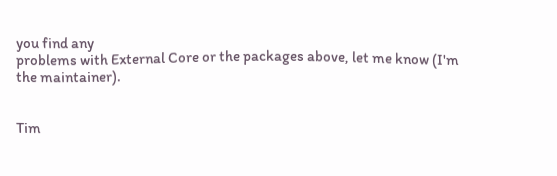you find any
problems with External Core or the packages above, let me know (I'm
the maintainer).


Tim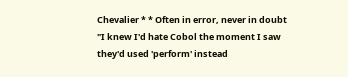Chevalier * * Often in error, never in doubt
"I knew I'd hate Cobol the moment I saw they'd used 'perform' instead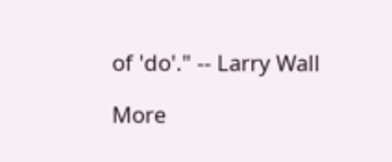of 'do'." -- Larry Wall

More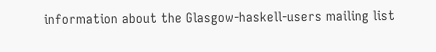information about the Glasgow-haskell-users mailing list